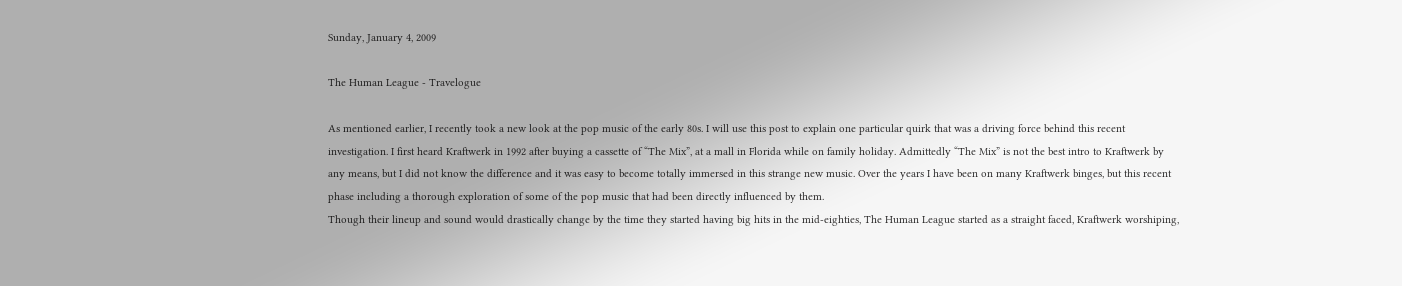Sunday, January 4, 2009

The Human League - Travelogue

As mentioned earlier, I recently took a new look at the pop music of the early 80s. I will use this post to explain one particular quirk that was a driving force behind this recent investigation. I first heard Kraftwerk in 1992 after buying a cassette of “The Mix”, at a mall in Florida while on family holiday. Admittedly “The Mix” is not the best intro to Kraftwerk by any means, but I did not know the difference and it was easy to become totally immersed in this strange new music. Over the years I have been on many Kraftwerk binges, but this recent phase including a thorough exploration of some of the pop music that had been directly influenced by them.
Though their lineup and sound would drastically change by the time they started having big hits in the mid-eighties, The Human League started as a straight faced, Kraftwerk worshiping,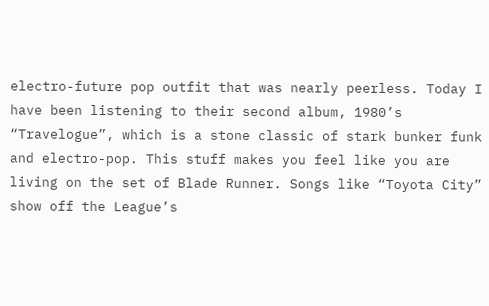electro-future pop outfit that was nearly peerless. Today I have been listening to their second album, 1980’s “Travelogue”, which is a stone classic of stark bunker funk and electro-pop. This stuff makes you feel like you are living on the set of Blade Runner. Songs like “Toyota City” show off the League’s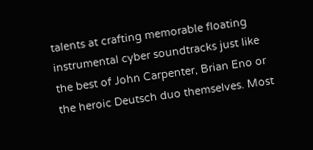talents at crafting memorable floating instrumental cyber soundtracks just like the best of John Carpenter, Brian Eno or the heroic Deutsch duo themselves. Most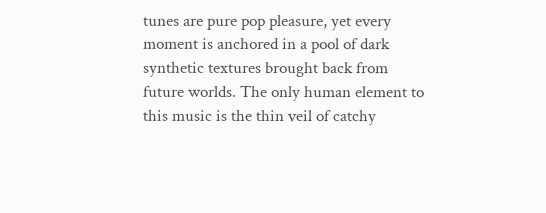tunes are pure pop pleasure, yet every moment is anchored in a pool of dark synthetic textures brought back from future worlds. The only human element to this music is the thin veil of catchy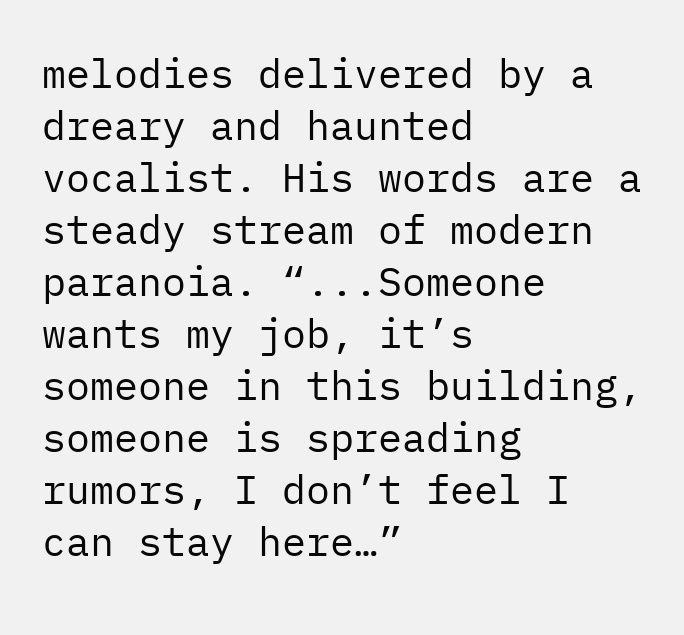melodies delivered by a dreary and haunted vocalist. His words are a steady stream of modern paranoia. “...Someone wants my job, it’s someone in this building, someone is spreading rumors, I don’t feel I can stay here…”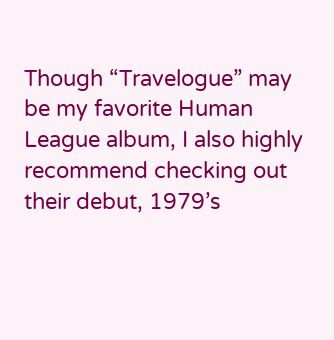Though “Travelogue” may be my favorite Human League album, I also highly recommend checking out their debut, 1979’s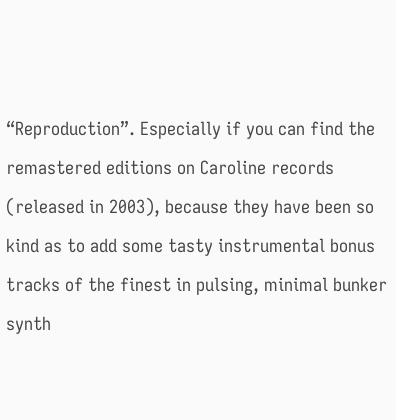“Reproduction”. Especially if you can find the remastered editions on Caroline records (released in 2003), because they have been so kind as to add some tasty instrumental bonus tracks of the finest in pulsing, minimal bunker synth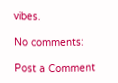vibes.

No comments:

Post a Comment